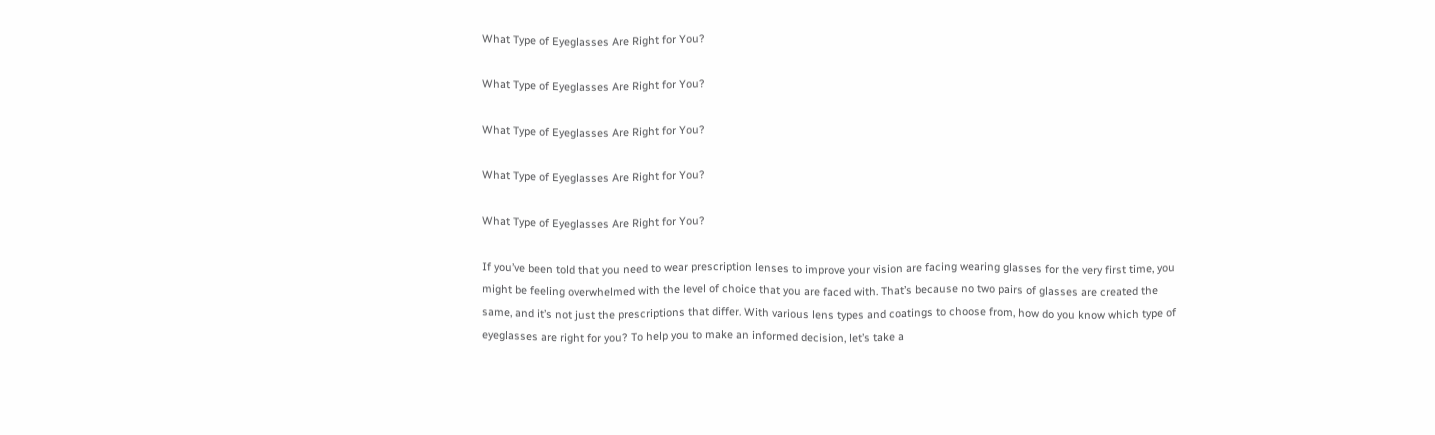What Type of Eyeglasses Are Right for You?

What Type of Eyeglasses Are Right for You?

What Type of Eyeglasses Are Right for You?

What Type of Eyeglasses Are Right for You?

What Type of Eyeglasses Are Right for You?

If you’ve been told that you need to wear prescription lenses to improve your vision are facing wearing glasses for the very first time, you might be feeling overwhelmed with the level of choice that you are faced with. That’s because no two pairs of glasses are created the same, and it’s not just the prescriptions that differ. With various lens types and coatings to choose from, how do you know which type of eyeglasses are right for you? To help you to make an informed decision, let’s take a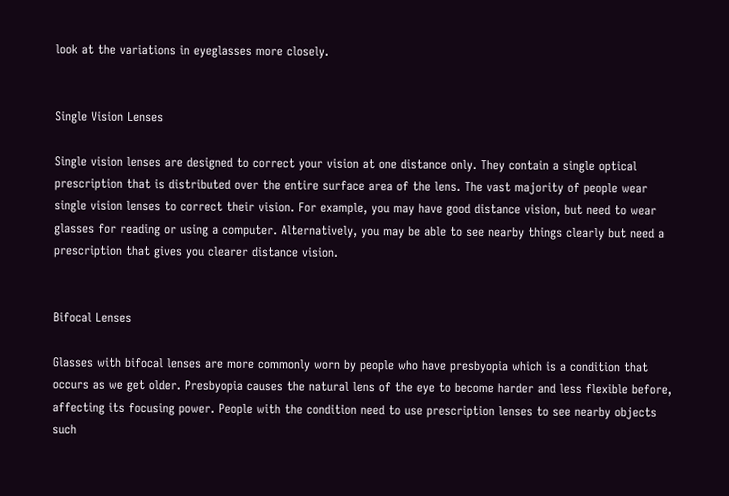look at the variations in eyeglasses more closely.


Single Vision Lenses

Single vision lenses are designed to correct your vision at one distance only. They contain a single optical prescription that is distributed over the entire surface area of the lens. The vast majority of people wear single vision lenses to correct their vision. For example, you may have good distance vision, but need to wear glasses for reading or using a computer. Alternatively, you may be able to see nearby things clearly but need a prescription that gives you clearer distance vision.


Bifocal Lenses

Glasses with bifocal lenses are more commonly worn by people who have presbyopia which is a condition that occurs as we get older. Presbyopia causes the natural lens of the eye to become harder and less flexible before, affecting its focusing power. People with the condition need to use prescription lenses to see nearby objects such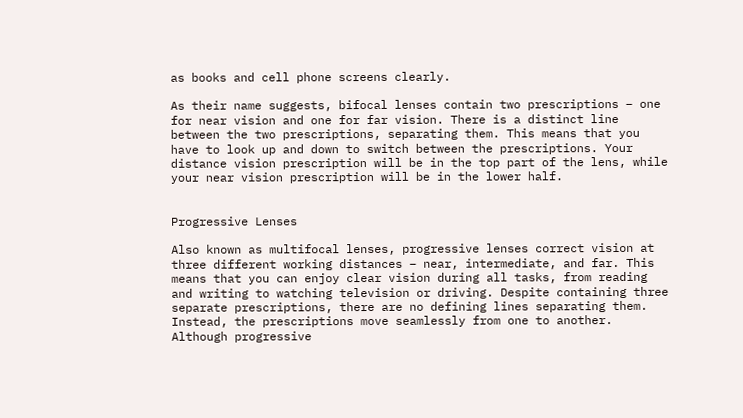as books and cell phone screens clearly.

As their name suggests, bifocal lenses contain two prescriptions – one for near vision and one for far vision. There is a distinct line between the two prescriptions, separating them. This means that you have to look up and down to switch between the prescriptions. Your distance vision prescription will be in the top part of the lens, while your near vision prescription will be in the lower half.


Progressive Lenses

Also known as multifocal lenses, progressive lenses correct vision at three different working distances – near, intermediate, and far. This means that you can enjoy clear vision during all tasks, from reading and writing to watching television or driving. Despite containing three separate prescriptions, there are no defining lines separating them. Instead, the prescriptions move seamlessly from one to another. Although progressive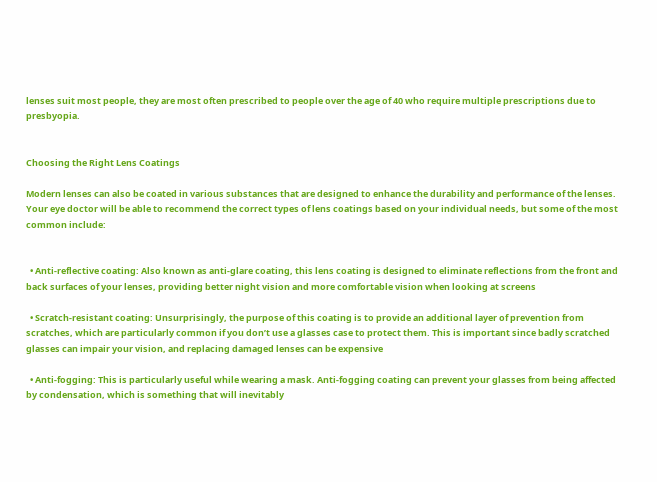lenses suit most people, they are most often prescribed to people over the age of 40 who require multiple prescriptions due to presbyopia.


Choosing the Right Lens Coatings

Modern lenses can also be coated in various substances that are designed to enhance the durability and performance of the lenses. Your eye doctor will be able to recommend the correct types of lens coatings based on your individual needs, but some of the most common include:


  • Anti-reflective coating: Also known as anti-glare coating, this lens coating is designed to eliminate reflections from the front and back surfaces of your lenses, providing better night vision and more comfortable vision when looking at screens

  • Scratch-resistant coating: Unsurprisingly, the purpose of this coating is to provide an additional layer of prevention from scratches, which are particularly common if you don’t use a glasses case to protect them. This is important since badly scratched glasses can impair your vision, and replacing damaged lenses can be expensive

  • Anti-fogging: This is particularly useful while wearing a mask. Anti-fogging coating can prevent your glasses from being affected by condensation, which is something that will inevitably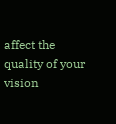affect the quality of your vision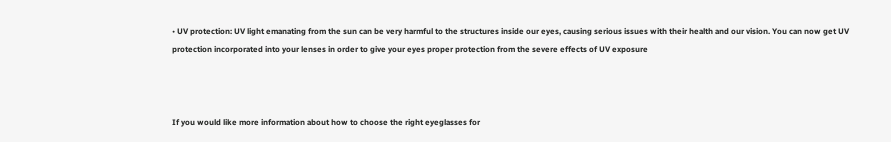• UV protection: UV light emanating from the sun can be very harmful to the structures inside our eyes, causing serious issues with their health and our vision. You can now get UV protection incorporated into your lenses in order to give your eyes proper protection from the severe effects of UV exposure



If you would like more information about how to choose the right eyeglasses for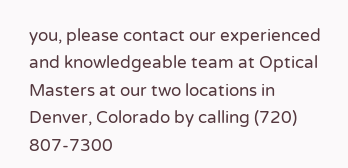you, please contact our experienced and knowledgeable team at Optical Masters at our two locations in Denver, Colorado by calling (720) 807-7300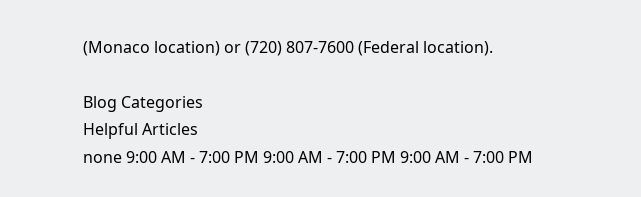(Monaco location) or (720) 807-7600 (Federal location).

Blog Categories
Helpful Articles
none 9:00 AM - 7:00 PM 9:00 AM - 7:00 PM 9:00 AM - 7:00 PM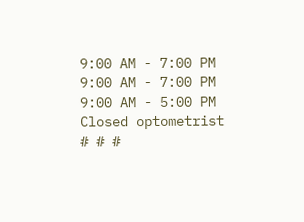9:00 AM - 7:00 PM 9:00 AM - 7:00 PM 9:00 AM - 5:00 PM Closed optometrist # # #